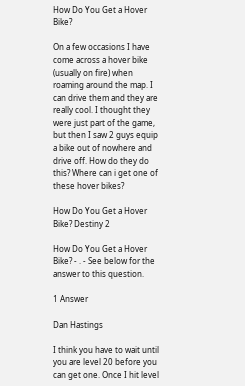How Do You Get a Hover Bike?

On a few occasions I have come across a hover bike (usually on fire) when roaming around the map. I can drive them and they are really cool. I thought they were just part of the game, but then I saw 2 guys equip a bike out of nowhere and drive off. How do they do this? Where can i get one of these hover bikes?

How Do You Get a Hover Bike? Destiny 2

How Do You Get a Hover Bike? - . - See below for the answer to this question.

1 Answer

Dan Hastings

I think you have to wait until you are level 20 before you can get one. Once I hit level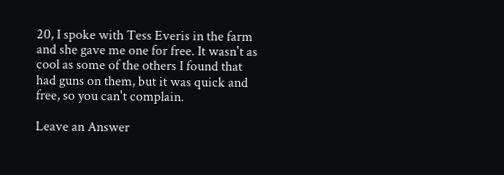20, I spoke with Tess Everis in the farm and she gave me one for free. It wasn't as cool as some of the others I found that had guns on them, but it was quick and free, so you can't complain.

Leave an Answer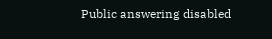Public answering disabled